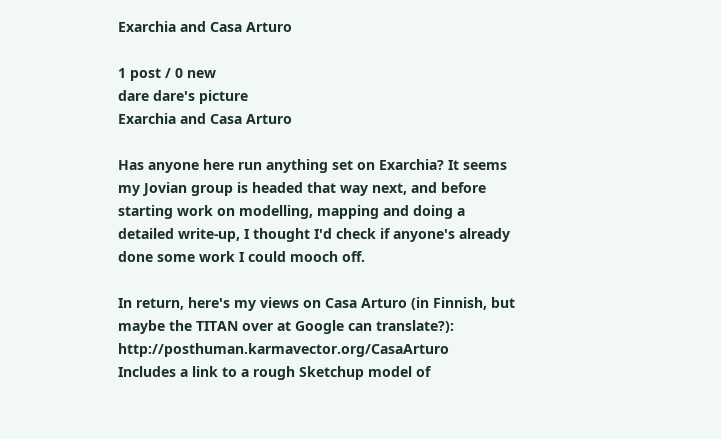Exarchia and Casa Arturo

1 post / 0 new
dare dare's picture
Exarchia and Casa Arturo

Has anyone here run anything set on Exarchia? It seems my Jovian group is headed that way next, and before starting work on modelling, mapping and doing a detailed write-up, I thought I'd check if anyone's already done some work I could mooch off.

In return, here's my views on Casa Arturo (in Finnish, but maybe the TITAN over at Google can translate?): http://posthuman.karmavector.org/CasaArturo
Includes a link to a rough Sketchup model of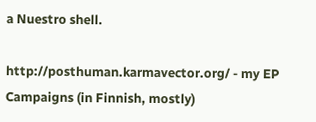a Nuestro shell.

http://posthuman.karmavector.org/ - my EP Campaigns (in Finnish, mostly)